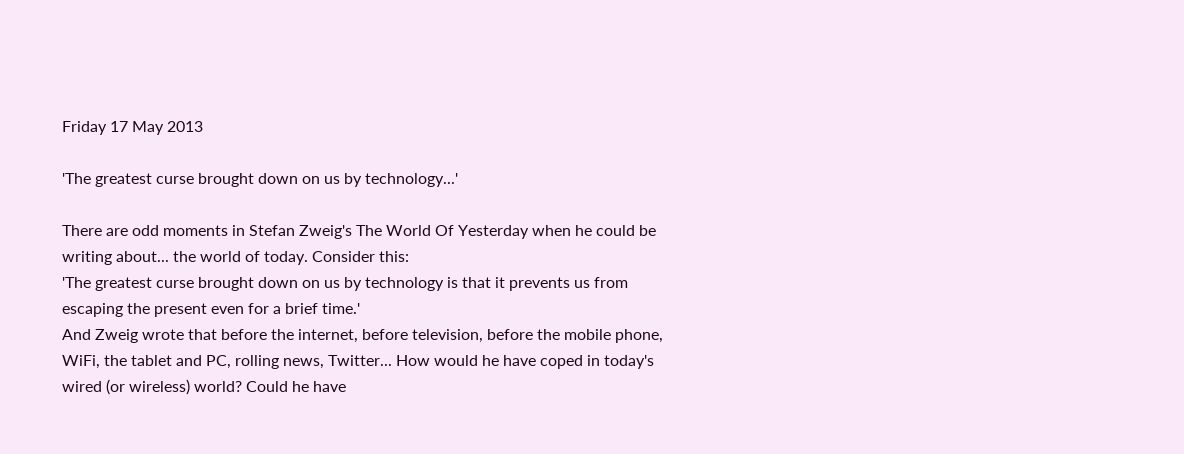Friday 17 May 2013

'The greatest curse brought down on us by technology...'

There are odd moments in Stefan Zweig's The World Of Yesterday when he could be writing about... the world of today. Consider this:
'The greatest curse brought down on us by technology is that it prevents us from escaping the present even for a brief time.'
And Zweig wrote that before the internet, before television, before the mobile phone, WiFi, the tablet and PC, rolling news, Twitter... How would he have coped in today's wired (or wireless) world? Could he have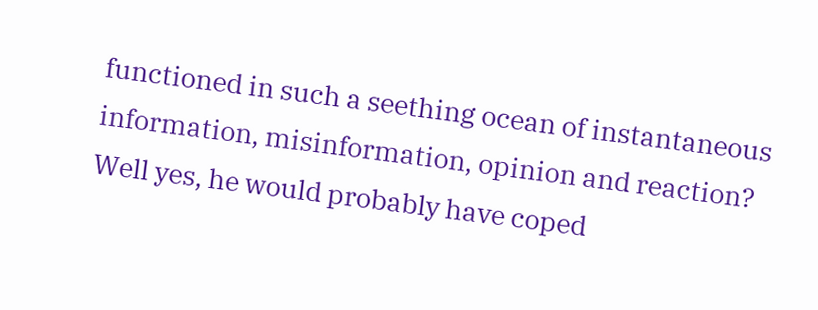functioned in such a seething ocean of instantaneous information, misinformation, opinion and reaction? Well yes, he would probably have coped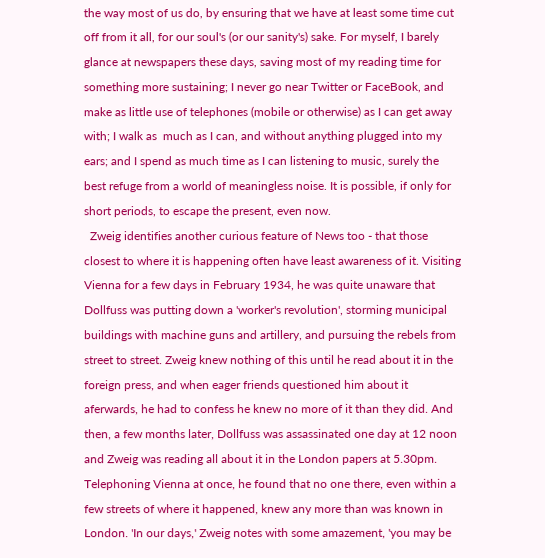the way most of us do, by ensuring that we have at least some time cut off from it all, for our soul's (or our sanity's) sake. For myself, I barely glance at newspapers these days, saving most of my reading time for something more sustaining; I never go near Twitter or FaceBook, and make as little use of telephones (mobile or otherwise) as I can get away with; I walk as  much as I can, and without anything plugged into my ears; and I spend as much time as I can listening to music, surely the best refuge from a world of meaningless noise. It is possible, if only for short periods, to escape the present, even now.
  Zweig identifies another curious feature of News too - that those closest to where it is happening often have least awareness of it. Visiting Vienna for a few days in February 1934, he was quite unaware that Dollfuss was putting down a 'worker's revolution', storming municipal buildings with machine guns and artillery, and pursuing the rebels from street to street. Zweig knew nothing of this until he read about it in the foreign press, and when eager friends questioned him about it aferwards, he had to confess he knew no more of it than they did. And then, a few months later, Dollfuss was assassinated one day at 12 noon and Zweig was reading all about it in the London papers at 5.30pm. Telephoning Vienna at once, he found that no one there, even within a few streets of where it happened, knew any more than was known in London. 'In our days,' Zweig notes with some amazement, 'you may be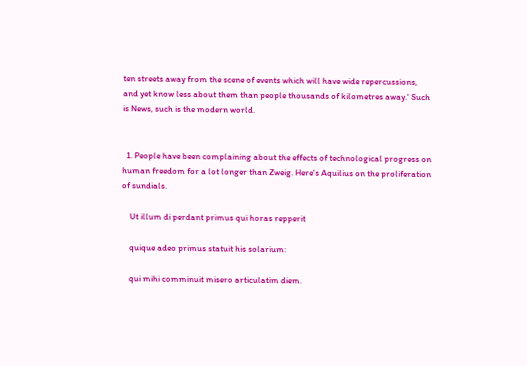ten streets away from the scene of events which will have wide repercussions, and yet know less about them than people thousands of kilometres away.' Such is News, such is the modern world.


  1. People have been complaining about the effects of technological progress on human freedom for a lot longer than Zweig. Here's Aquilius on the proliferation of sundials.

    Ut illum di perdant primus qui horas repperit

    quique adeo primus statuit his solarium:

    qui mihi comminuit misero articulatim diem.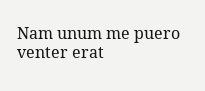Nam unum me puero venter erat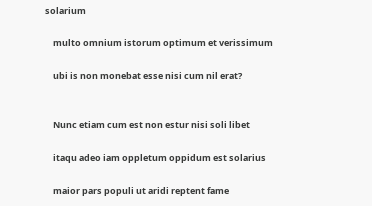solarium

    multo omnium istorum optimum et verissimum

    ubi is non monebat esse nisi cum nil erat?


    Nunc etiam cum est non estur nisi soli libet

    itaqu adeo iam oppletum oppidum est solarius

    maior pars populi ut aridi reptent fame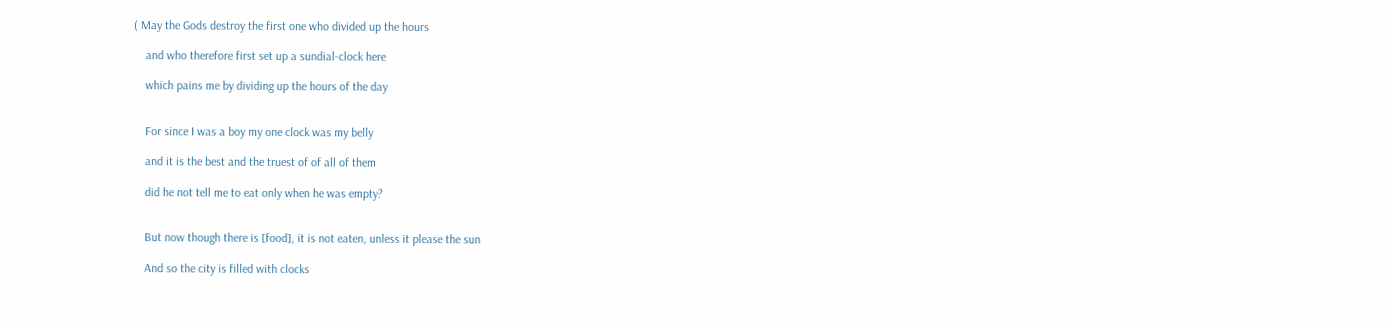( May the Gods destroy the first one who divided up the hours

    and who therefore first set up a sundial-clock here

    which pains me by dividing up the hours of the day


    For since I was a boy my one clock was my belly

    and it is the best and the truest of of all of them

    did he not tell me to eat only when he was empty?


    But now though there is [food], it is not eaten, unless it please the sun

    And so the city is filled with clocks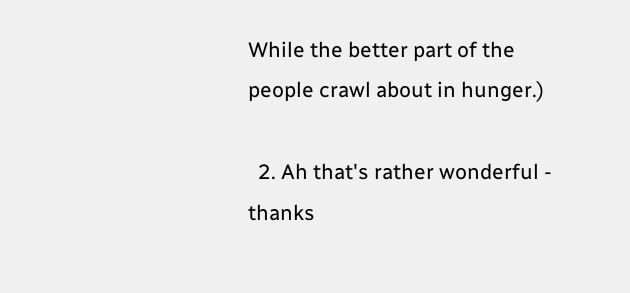While the better part of the people crawl about in hunger.)

  2. Ah that's rather wonderful - thanks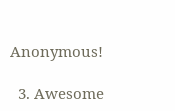Anonymous!

  3. Awesome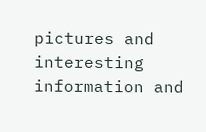pictures and interesting information and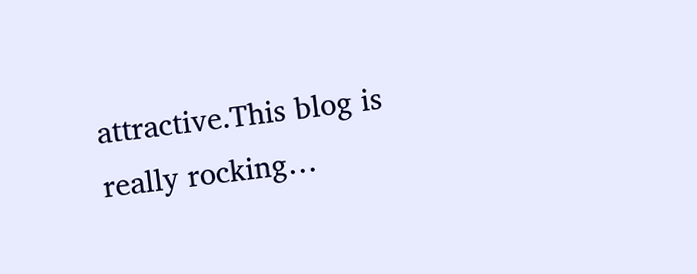attractive.This blog is really rocking…